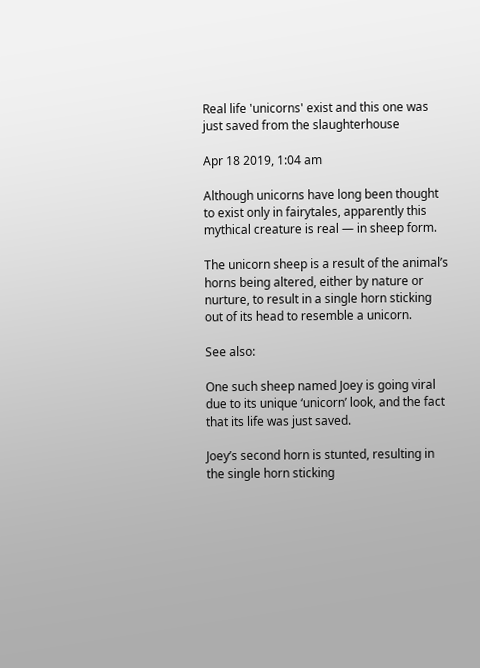Real life 'unicorns' exist and this one was just saved from the slaughterhouse

Apr 18 2019, 1:04 am

Although unicorns have long been thought to exist only in fairytales, apparently this mythical creature is real — in sheep form.

The unicorn sheep is a result of the animal’s horns being altered, either by nature or nurture, to result in a single horn sticking out of its head to resemble a unicorn.

See also:

One such sheep named Joey is going viral due to its unique ‘unicorn’ look, and the fact that its life was just saved.

Joey’s second horn is stunted, resulting in the single horn sticking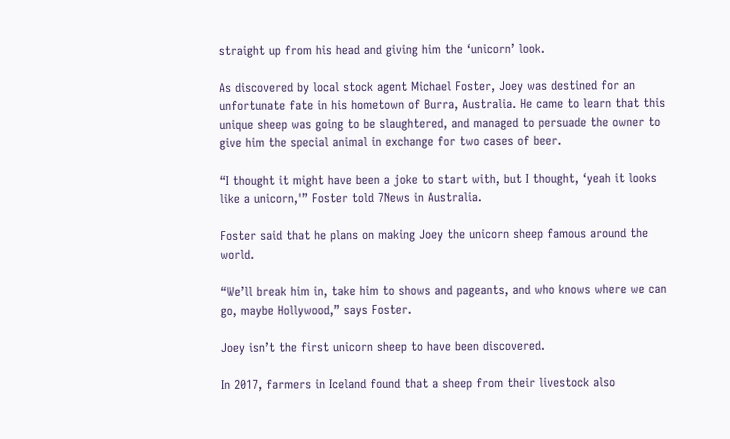straight up from his head and giving him the ‘unicorn’ look.

As discovered by local stock agent Michael Foster, Joey was destined for an unfortunate fate in his hometown of Burra, Australia. He came to learn that this unique sheep was going to be slaughtered, and managed to persuade the owner to give him the special animal in exchange for two cases of beer.

“I thought it might have been a joke to start with, but I thought, ‘yeah it looks like a unicorn,'” Foster told 7News in Australia.

Foster said that he plans on making Joey the unicorn sheep famous around the world.

“We’ll break him in, take him to shows and pageants, and who knows where we can go, maybe Hollywood,” says Foster.

Joey isn’t the first unicorn sheep to have been discovered.

In 2017, farmers in Iceland found that a sheep from their livestock also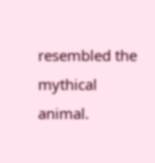resembled the mythical animal.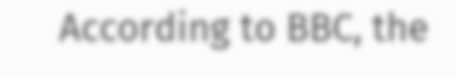According to BBC, the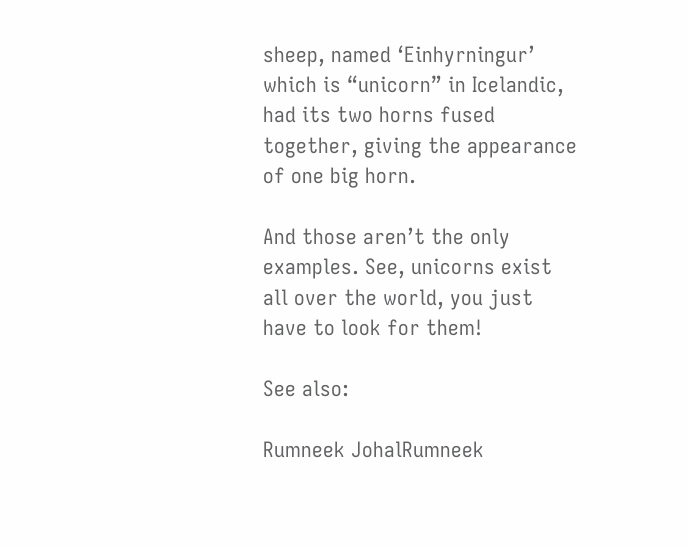sheep, named ‘Einhyrningur’ which is “unicorn” in Icelandic, had its two horns fused together, giving the appearance of one big horn.

And those aren’t the only examples. See, unicorns exist all over the world, you just have to look for them!

See also:

Rumneek JohalRumneek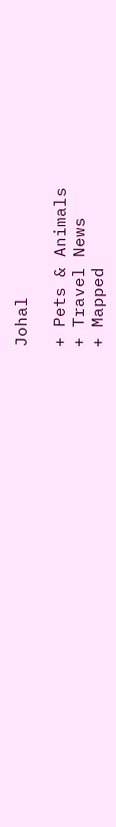Johal

+ Pets & Animals
+ Travel News
+ Mapped